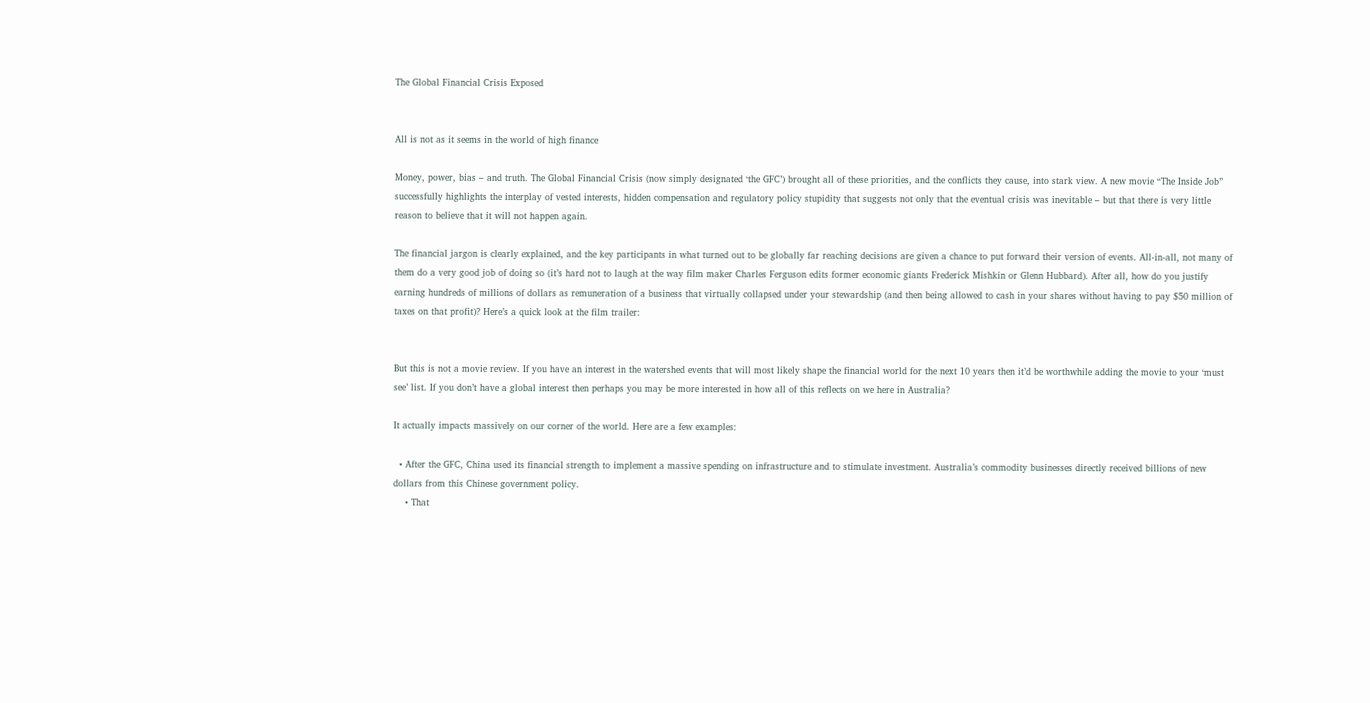The Global Financial Crisis Exposed


All is not as it seems in the world of high finance

Money, power, bias – and truth. The Global Financial Crisis (now simply designated ‘the GFC’) brought all of these priorities, and the conflicts they cause, into stark view. A new movie “The Inside Job” successfully highlights the interplay of vested interests, hidden compensation and regulatory policy stupidity that suggests not only that the eventual crisis was inevitable – but that there is very little reason to believe that it will not happen again.

The financial jargon is clearly explained, and the key participants in what turned out to be globally far reaching decisions are given a chance to put forward their version of events. All-in-all, not many of them do a very good job of doing so (it’s hard not to laugh at the way film maker Charles Ferguson edits former economic giants Frederick Mishkin or Glenn Hubbard). After all, how do you justify earning hundreds of millions of dollars as remuneration of a business that virtually collapsed under your stewardship (and then being allowed to cash in your shares without having to pay $50 million of taxes on that profit)? Here’s a quick look at the film trailer:


But this is not a movie review. If you have an interest in the watershed events that will most likely shape the financial world for the next 10 years then it’d be worthwhile adding the movie to your ‘must see’ list. If you don’t have a global interest then perhaps you may be more interested in how all of this reflects on we here in Australia?

It actually impacts massively on our corner of the world. Here are a few examples:

  • After the GFC, China used its financial strength to implement a massive spending on infrastructure and to stimulate investment. Australia’s commodity businesses directly received billions of new dollars from this Chinese government policy.
    • That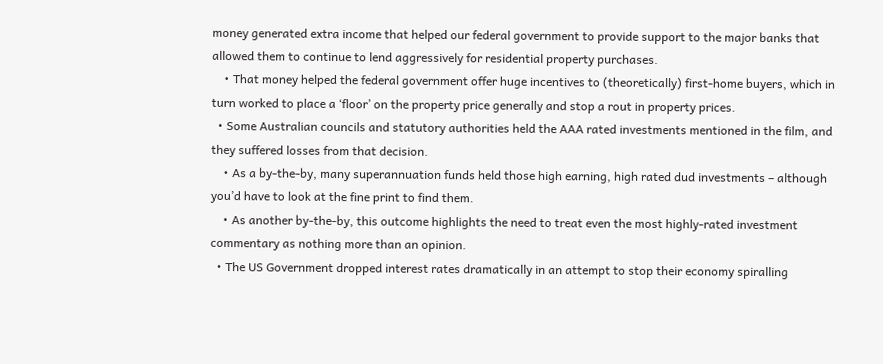money generated extra income that helped our federal government to provide support to the major banks that allowed them to continue to lend aggressively for residential property purchases.
    • That money helped the federal government offer huge incentives to (theoretically) first-home buyers, which in turn worked to place a ‘floor’ on the property price generally and stop a rout in property prices.
  • Some Australian councils and statutory authorities held the AAA rated investments mentioned in the film, and they suffered losses from that decision.
    • As a by-the-by, many superannuation funds held those high earning, high rated dud investments – although you’d have to look at the fine print to find them.
    • As another by-the-by, this outcome highlights the need to treat even the most highly-rated investment commentary as nothing more than an opinion.
  • The US Government dropped interest rates dramatically in an attempt to stop their economy spiralling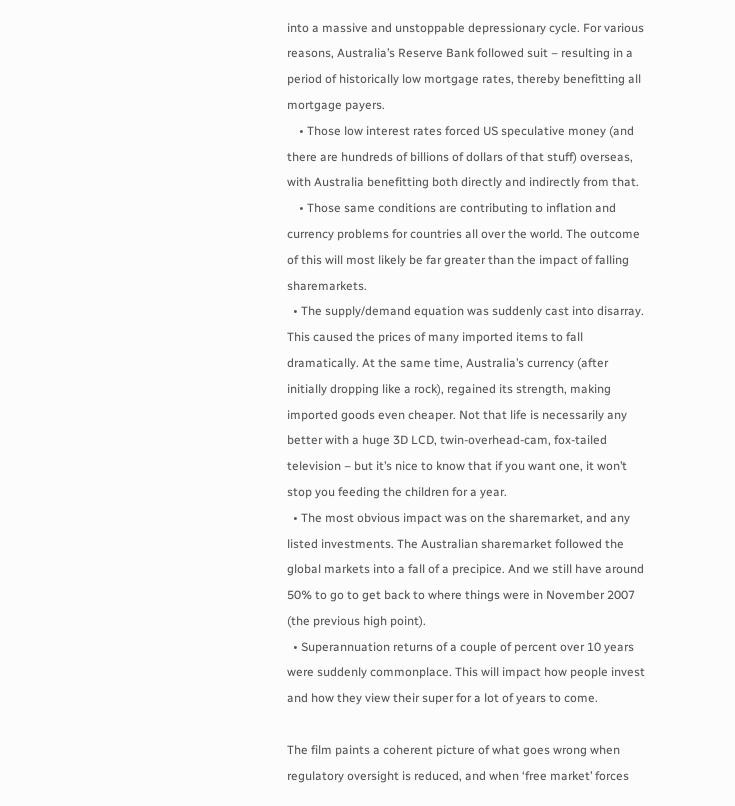into a massive and unstoppable depressionary cycle. For various reasons, Australia’s Reserve Bank followed suit – resulting in a period of historically low mortgage rates, thereby benefitting all mortgage payers.
    • Those low interest rates forced US speculative money (and there are hundreds of billions of dollars of that stuff) overseas, with Australia benefitting both directly and indirectly from that.
    • Those same conditions are contributing to inflation and currency problems for countries all over the world. The outcome of this will most likely be far greater than the impact of falling sharemarkets.
  • The supply/demand equation was suddenly cast into disarray. This caused the prices of many imported items to fall dramatically. At the same time, Australia’s currency (after initially dropping like a rock), regained its strength, making imported goods even cheaper. Not that life is necessarily any better with a huge 3D LCD, twin-overhead-cam, fox-tailed television – but it’s nice to know that if you want one, it won’t stop you feeding the children for a year.
  • The most obvious impact was on the sharemarket, and any listed investments. The Australian sharemarket followed the global markets into a fall of a precipice. And we still have around 50% to go to get back to where things were in November 2007 (the previous high point).
  • Superannuation returns of a couple of percent over 10 years were suddenly commonplace. This will impact how people invest and how they view their super for a lot of years to come.

The film paints a coherent picture of what goes wrong when regulatory oversight is reduced, and when ‘free market’ forces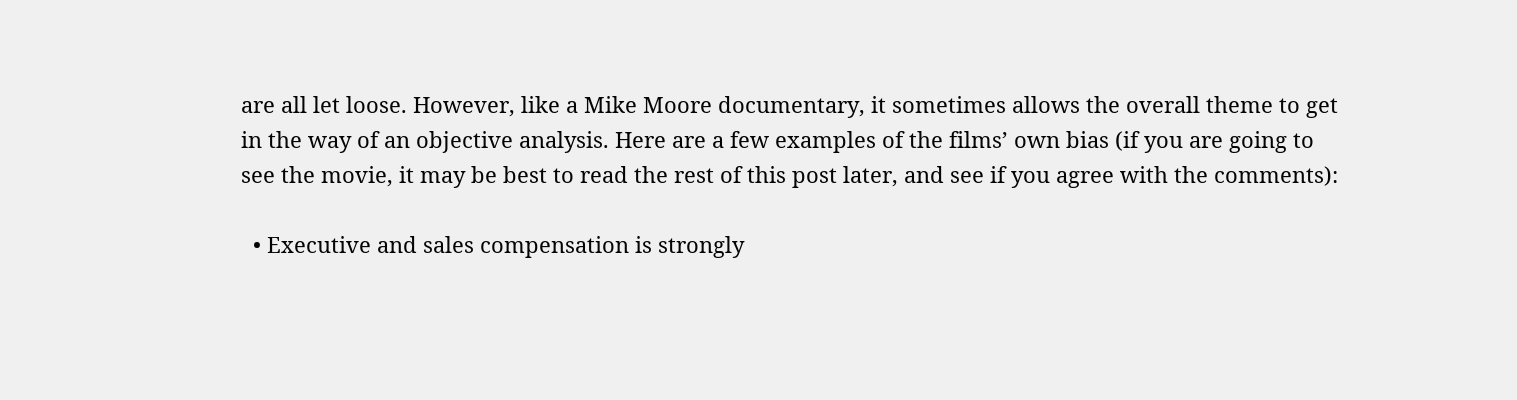are all let loose. However, like a Mike Moore documentary, it sometimes allows the overall theme to get in the way of an objective analysis. Here are a few examples of the films’ own bias (if you are going to see the movie, it may be best to read the rest of this post later, and see if you agree with the comments):

  • Executive and sales compensation is strongly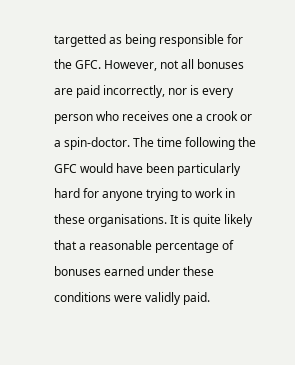targetted as being responsible for the GFC. However, not all bonuses are paid incorrectly, nor is every person who receives one a crook or a spin-doctor. The time following the GFC would have been particularly hard for anyone trying to work in these organisations. It is quite likely that a reasonable percentage of bonuses earned under these conditions were validly paid.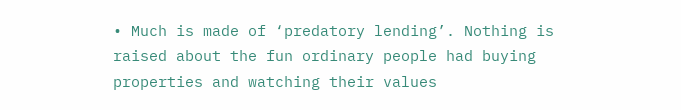• Much is made of ‘predatory lending’. Nothing is raised about the fun ordinary people had buying properties and watching their values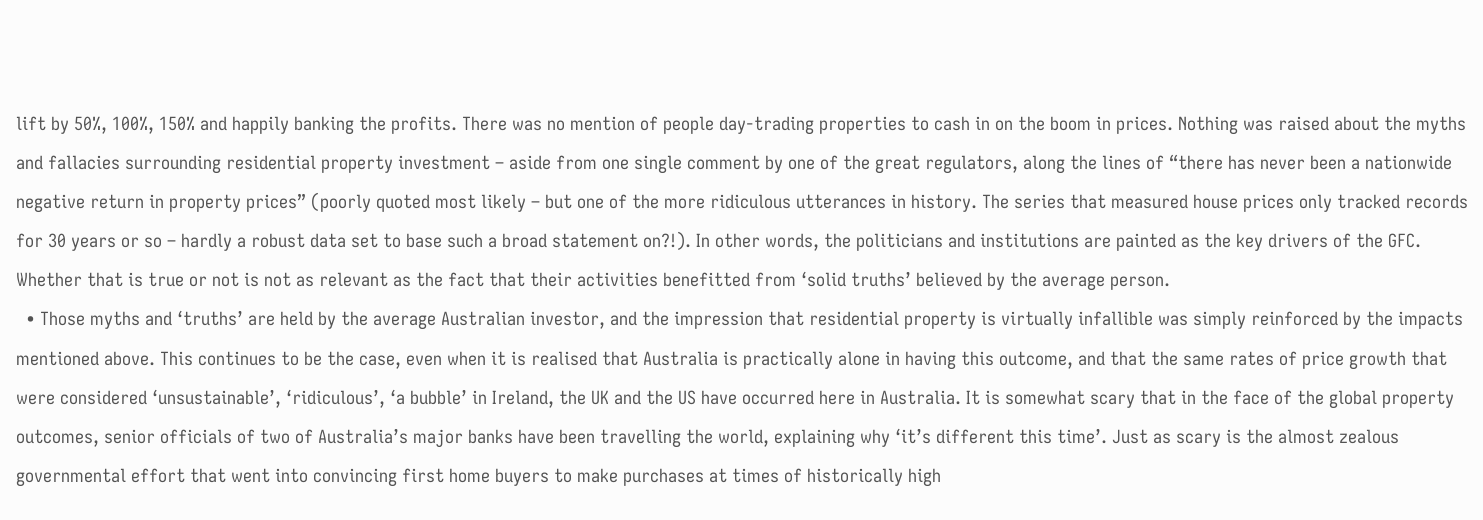lift by 50%, 100%, 150% and happily banking the profits. There was no mention of people day-trading properties to cash in on the boom in prices. Nothing was raised about the myths and fallacies surrounding residential property investment – aside from one single comment by one of the great regulators, along the lines of “there has never been a nationwide negative return in property prices” (poorly quoted most likely – but one of the more ridiculous utterances in history. The series that measured house prices only tracked records for 30 years or so – hardly a robust data set to base such a broad statement on?!). In other words, the politicians and institutions are painted as the key drivers of the GFC. Whether that is true or not is not as relevant as the fact that their activities benefitted from ‘solid truths’ believed by the average person.
  • Those myths and ‘truths’ are held by the average Australian investor, and the impression that residential property is virtually infallible was simply reinforced by the impacts mentioned above. This continues to be the case, even when it is realised that Australia is practically alone in having this outcome, and that the same rates of price growth that were considered ‘unsustainable’, ‘ridiculous’, ‘a bubble’ in Ireland, the UK and the US have occurred here in Australia. It is somewhat scary that in the face of the global property outcomes, senior officials of two of Australia’s major banks have been travelling the world, explaining why ‘it’s different this time’. Just as scary is the almost zealous governmental effort that went into convincing first home buyers to make purchases at times of historically high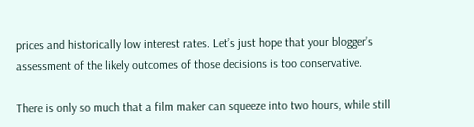prices and historically low interest rates. Let’s just hope that your blogger’s assessment of the likely outcomes of those decisions is too conservative.

There is only so much that a film maker can squeeze into two hours, while still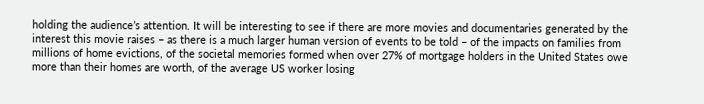holding the audience’s attention. It will be interesting to see if there are more movies and documentaries generated by the interest this movie raises – as there is a much larger human version of events to be told – of the impacts on families from millions of home evictions, of the societal memories formed when over 27% of mortgage holders in the United States owe more than their homes are worth, of the average US worker losing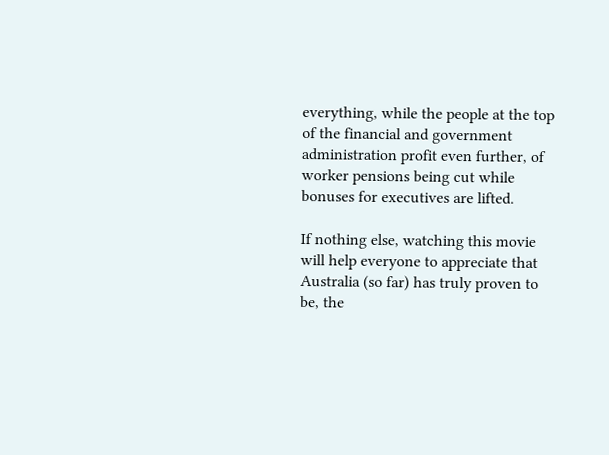everything, while the people at the top of the financial and government administration profit even further, of worker pensions being cut while bonuses for executives are lifted.

If nothing else, watching this movie will help everyone to appreciate that Australia (so far) has truly proven to be, the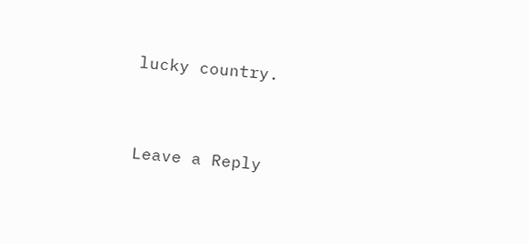lucky country.


Leave a Reply